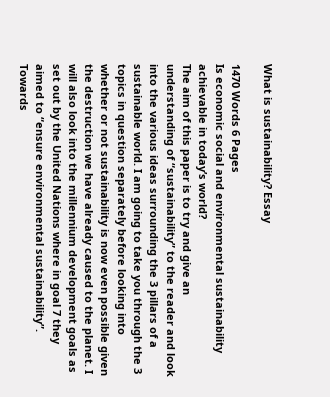What is sustainability? Essay

1470 Words 6 Pages
Is economic social and environmental sustainability achievable in today’s world?
The aim of this paper is to try and give an understanding of “sustainability” to the reader and look into the various ideas surrounding the 3 pillars of a sustainable world. I am going to take you through the 3 topics in question separately before looking into whether or not sustainability is now even possible given the destruction we have already caused to the planet. I will also look into the millennium development goals as set out by the United Nations where in goal 7 they aimed to “ensure environmental sustainability”. Towards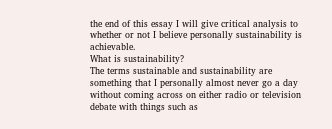the end of this essay I will give critical analysis to whether or not I believe personally sustainability is achievable.
What is sustainability?
The terms sustainable and sustainability are something that I personally almost never go a day without coming across on either radio or television debate with things such as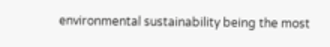environmental sustainability being the most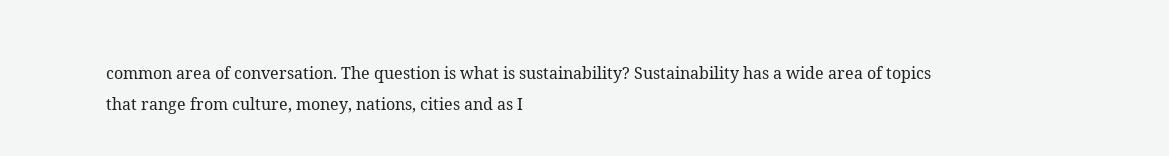common area of conversation. The question is what is sustainability? Sustainability has a wide area of topics that range from culture, money, nations, cities and as I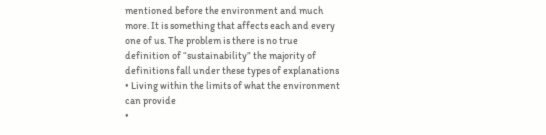mentioned before the environment and much more. It is something that affects each and every one of us. The problem is there is no true definition of “sustainability” the majority of definitions fall under these types of explanations
• Living within the limits of what the environment can provide
•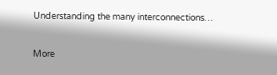Understanding the many interconnections…

More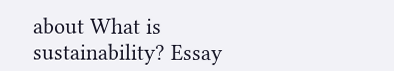about What is sustainability? Essay